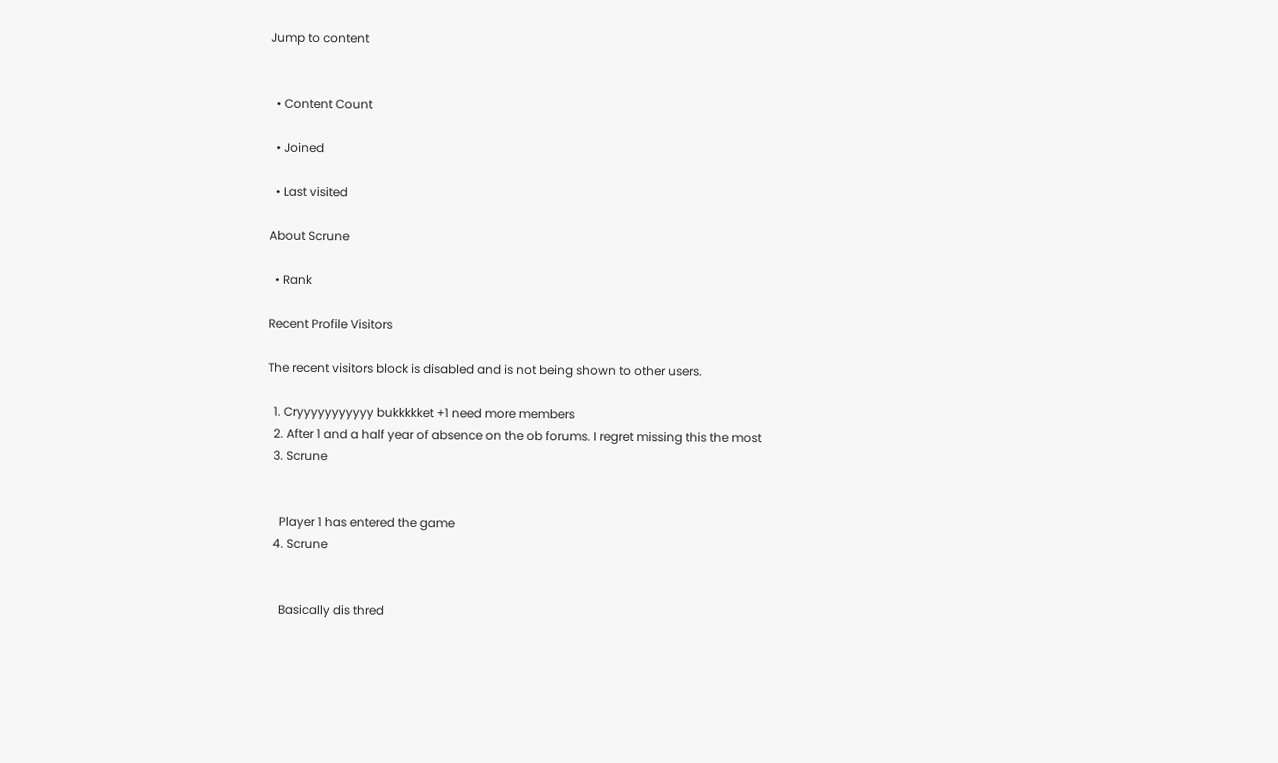Jump to content


  • Content Count

  • Joined

  • Last visited

About Scrune

  • Rank

Recent Profile Visitors

The recent visitors block is disabled and is not being shown to other users.

  1. Cryyyyyyyyyyy bukkkkket +1 need more members
  2. After 1 and a half year of absence on the ob forums. I regret missing this the most
  3. Scrune


    Player 1 has entered the game
  4. Scrune


    Basically dis thred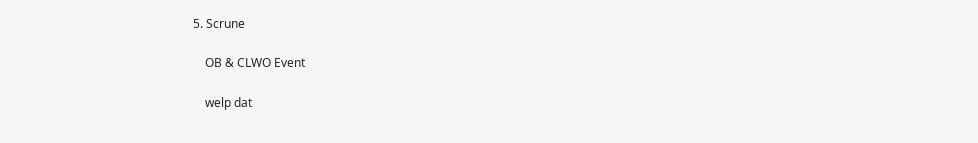5. Scrune

    OB & CLWO Event

    welp dat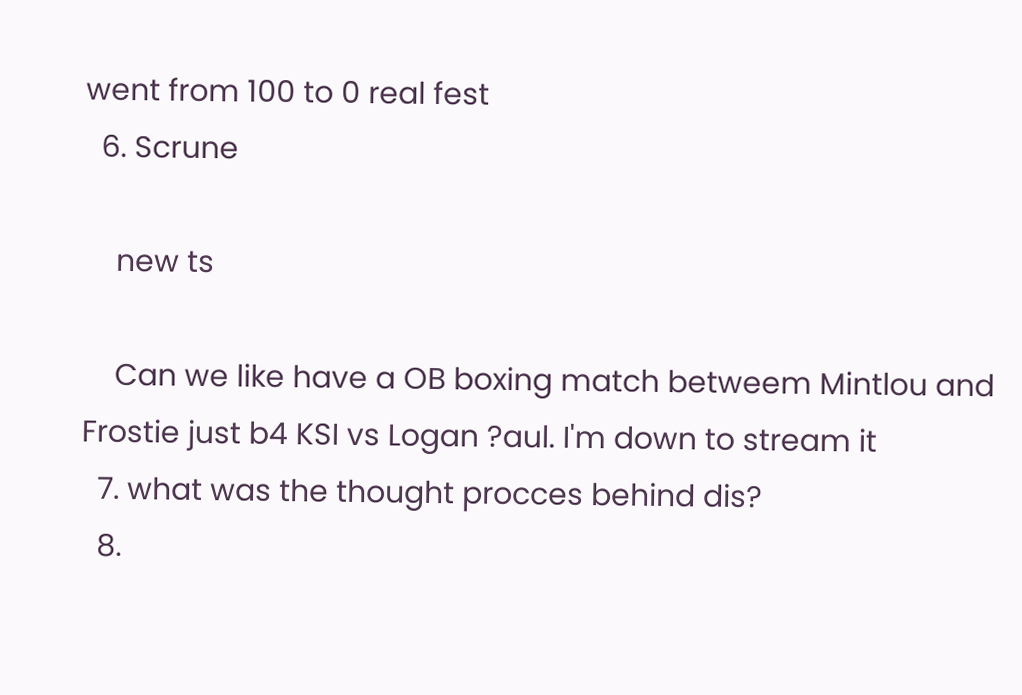went from 100 to 0 real fest
  6. Scrune

    new ts

    Can we like have a OB boxing match betweem Mintlou and Frostie just b4 KSI vs Logan ?aul. I'm down to stream it
  7. what was the thought procces behind dis?
  8.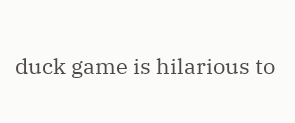duck game is hilarious to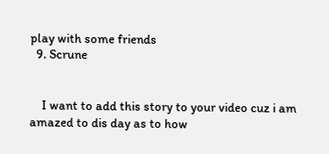play with some friends
  9. Scrune


    I want to add this story to your video cuz i am amazed to dis day as to how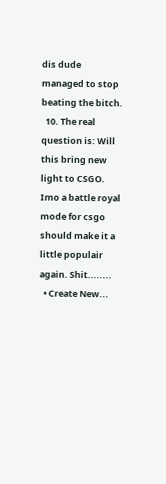dis dude managed to stop beating the bitch.
  10. The real question is: Will this bring new light to CSGO. Imo a battle royal mode for csgo should make it a little populair again. Shit........
  • Create New...